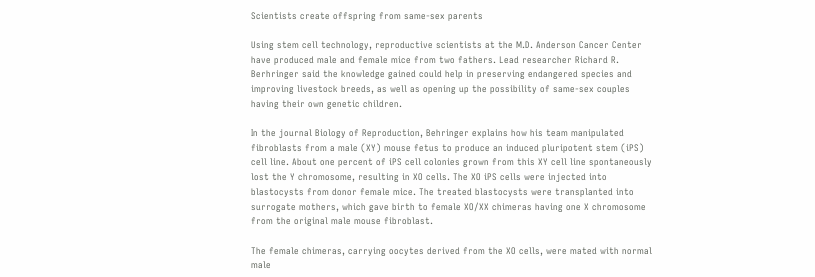Scientists create offspring from same-sex parents

Using stem cell technology, reproductive scientists at the M.D. Anderson Cancer Center have produced male and female mice from two fathers. Lead researcher Richard R. Berhringer said the knowledge gained could help in preserving endangered species and improving livestock breeds, as well as opening up the possibility of same-sex couples having their own genetic children.

In the journal Biology of Reproduction, Behringer explains how his team manipulated fibroblasts from a male (XY) mouse fetus to produce an induced pluripotent stem (iPS) cell line. About one percent of iPS cell colonies grown from this XY cell line spontaneously lost the Y chromosome, resulting in XO cells. The XO iPS cells were injected into blastocysts from donor female mice. The treated blastocysts were transplanted into surrogate mothers, which gave birth to female XO/XX chimeras having one X chromosome from the original male mouse fibroblast.

The female chimeras, carrying oocytes derived from the XO cells, were mated with normal male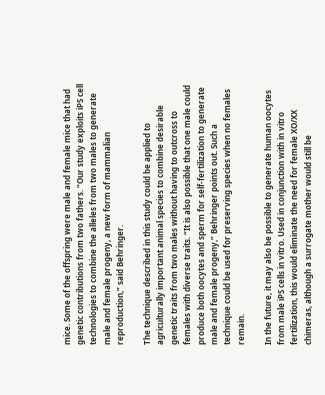mice. Some of the offspring were male and female mice that had genetic contributions from two fathers. “Our study exploits iPS cell technologies to combine the alleles from two males to generate male and female progeny, a new form of mammalian reproduction,” said Behringer.

The technique described in this study could be applied to agriculturally important animal species to combine desirable genetic traits from two males without having to outcross to females with diverse traits. “It is also possible that one male could produce both oocytes and sperm for self-fertilization to generate male and female progeny,” Behringer points out. Such a technique could be used for preserving species when no females remain.

In the future, it may also be possible to generate human oocytes from male iPS cells in vitro. Used in conjunction with in vitro fertilization, this would eliminate the need for female XO/XX chimeras, although a surrogate mother would still be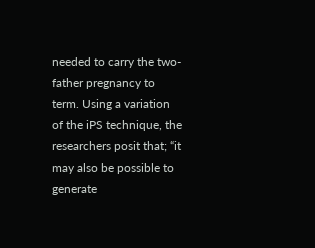needed to carry the two-father pregnancy to term. Using a variation of the iPS technique, the researchers posit that; “it may also be possible to generate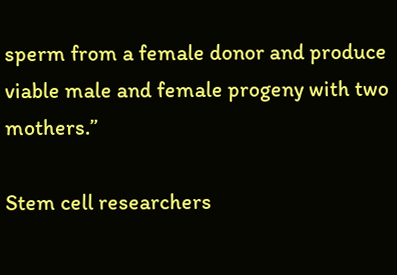sperm from a female donor and produce viable male and female progeny with two mothers.”

Stem cell researchers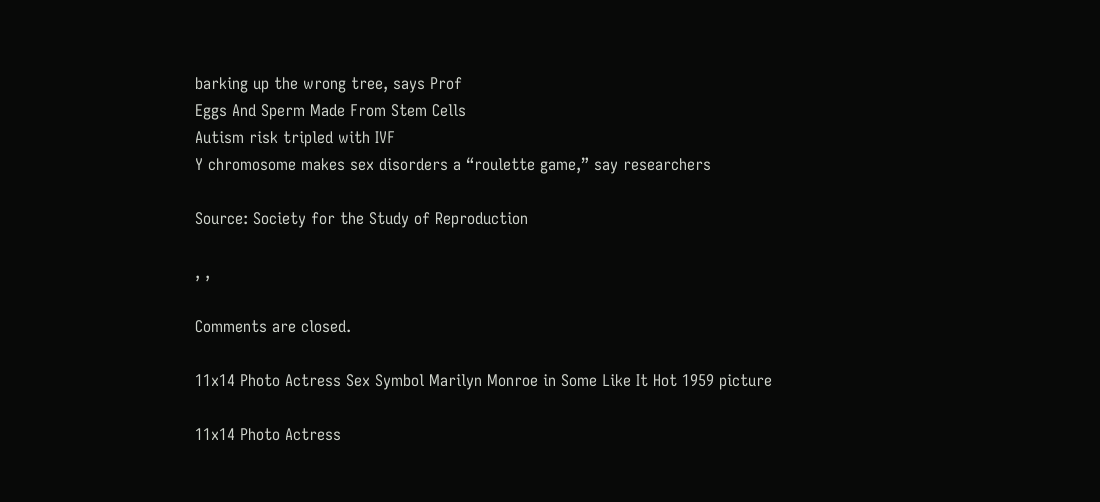barking up the wrong tree, says Prof
Eggs And Sperm Made From Stem Cells
Autism risk tripled with IVF
Y chromosome makes sex disorders a “roulette game,” say researchers

Source: Society for the Study of Reproduction

, ,

Comments are closed.

11x14 Photo Actress Sex Symbol Marilyn Monroe in Some Like It Hot 1959 picture

11x14 Photo Actress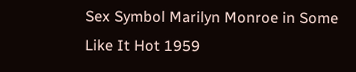Sex Symbol Marilyn Monroe in Some Like It Hot 1959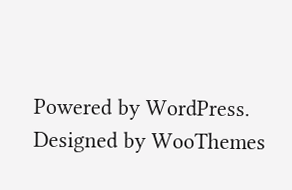Powered by WordPress. Designed by WooThemes